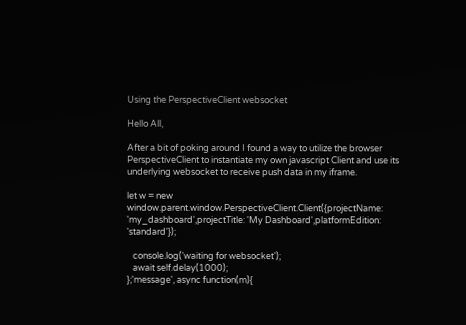Using the PerspectiveClient websocket

Hello All,

After a bit of poking around I found a way to utilize the browser PerspectiveClient to instantiate my own javascript Client and use its underlying websocket to receive push data in my iframe.

let w = new window.parent.window.PerspectiveClient.Client({projectName: 'my_dashboard',projectTitle: 'My Dashboard',platformEdition: 'standard'});

   console.log('waiting for websocket');
   await self.delay(1000);
};'message', async function(m){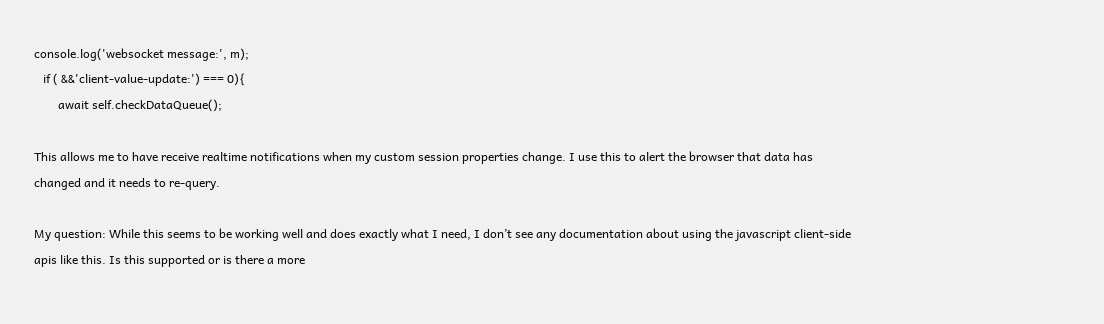console.log('websocket message:', m);
   if ( &&'client-value-update:') === 0){
        await self.checkDataQueue();

This allows me to have receive realtime notifications when my custom session properties change. I use this to alert the browser that data has changed and it needs to re-query.

My question: While this seems to be working well and does exactly what I need, I don’t see any documentation about using the javascript client-side apis like this. Is this supported or is there a more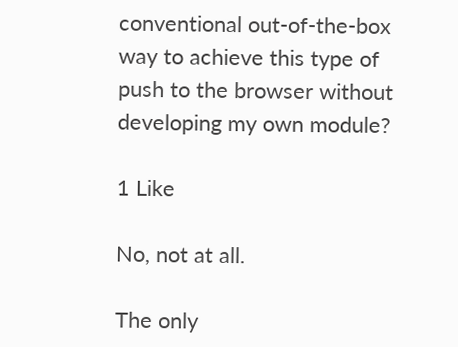conventional out-of-the-box way to achieve this type of push to the browser without developing my own module?

1 Like

No, not at all.

The only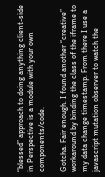“blessed” approach to doing anything client-side in Perspective is a module with your own components/code.

Gotcha. Fair enough. I found another “creative” workaround by binding the class of the iframe to my data change timestamp. From there I use a javascript mutation observer to watch the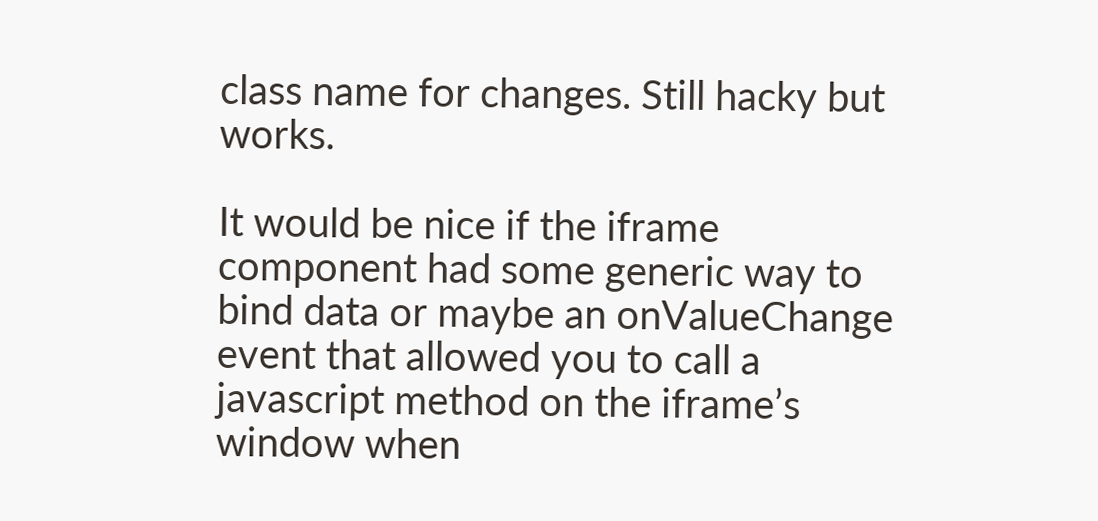class name for changes. Still hacky but works.

It would be nice if the iframe component had some generic way to bind data or maybe an onValueChange event that allowed you to call a javascript method on the iframe’s window when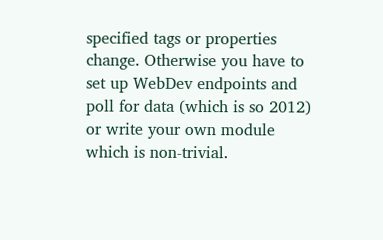specified tags or properties change. Otherwise you have to set up WebDev endpoints and poll for data (which is so 2012) or write your own module which is non-trivial.